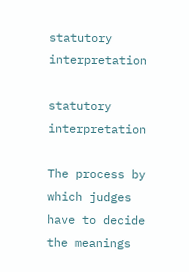statutory interpretation

statutory interpretation

The process by which judges have to decide the meanings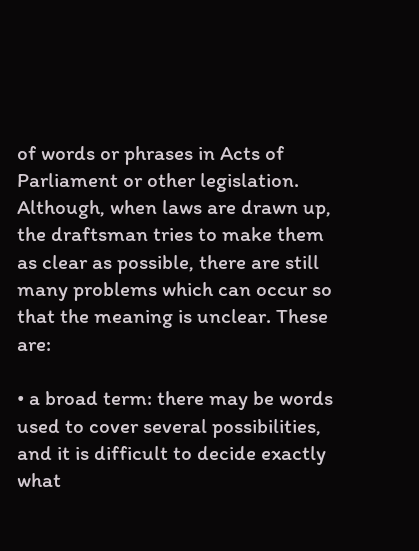of words or phrases in Acts of Parliament or other legislation. Although, when laws are drawn up, the draftsman tries to make them as clear as possible, there are still many problems which can occur so that the meaning is unclear. These are:

• a broad term: there may be words used to cover several possibilities, and it is difficult to decide exactly what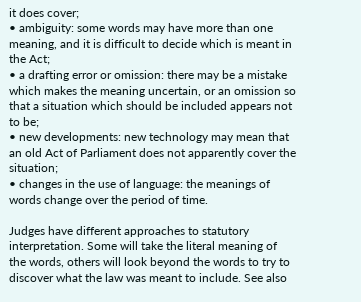it does cover;
• ambiguity: some words may have more than one meaning, and it is difficult to decide which is meant in the Act;
• a drafting error or omission: there may be a mistake which makes the meaning uncertain, or an omission so that a situation which should be included appears not to be;
• new developments: new technology may mean that an old Act of Parliament does not apparently cover the situation;
• changes in the use of language: the meanings of words change over the period of time.

Judges have different approaches to statutory interpretation. Some will take the literal meaning of the words, others will look beyond the words to try to discover what the law was meant to include. See also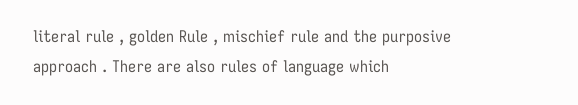literal rule , golden Rule , mischief rule and the purposive approach . There are also rules of language which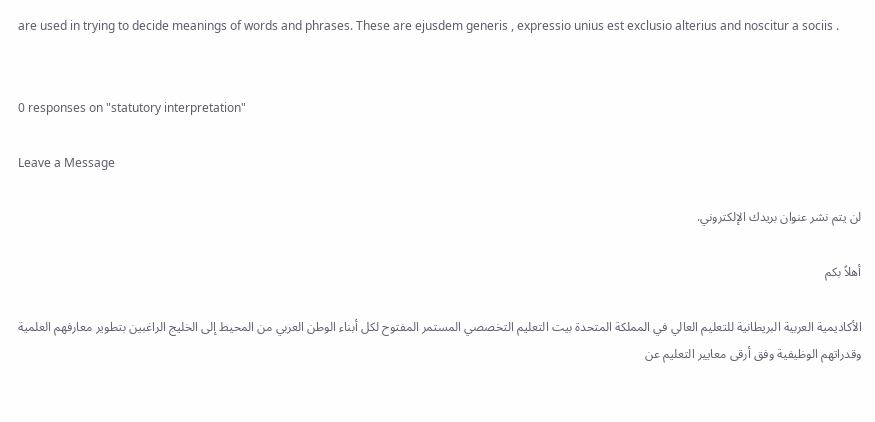are used in trying to decide meanings of words and phrases. These are ejusdem generis , expressio unius est exclusio alterius and noscitur a sociis .


0 responses on "statutory interpretation"

Leave a Message

لن يتم نشر عنوان بريدك الإلكتروني.

أهلاً بكم

الأكاديمية العربية البريطانية للتعليم العالي في المملكة المتحدة بيت التعليم التخصصي المستمر المفتوح لكل أبناء الوطن العربي من المحيط إلى الخليج الراغبين بتطوير معارفهم العلمية وقدراتهم الوظيفية وفق أرقى معايير التعليم عن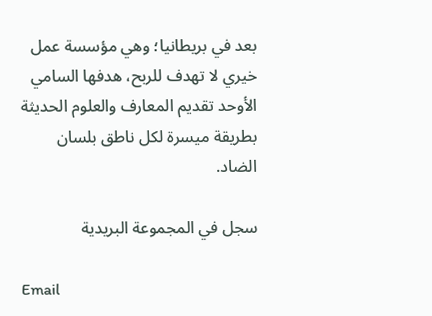بعد في بريطانيا؛ وهي مؤسسة عمل خيري لا تهدف للربح، هدفها السامي الأوحد تقديم المعارف والعلوم الحديثة بطريقة ميسرة لكل ناطق بلسان الضاد.

سجل في المجموعة البريدية

Email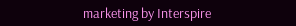marketing by Interspire